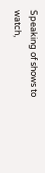Speaking of shows to watch,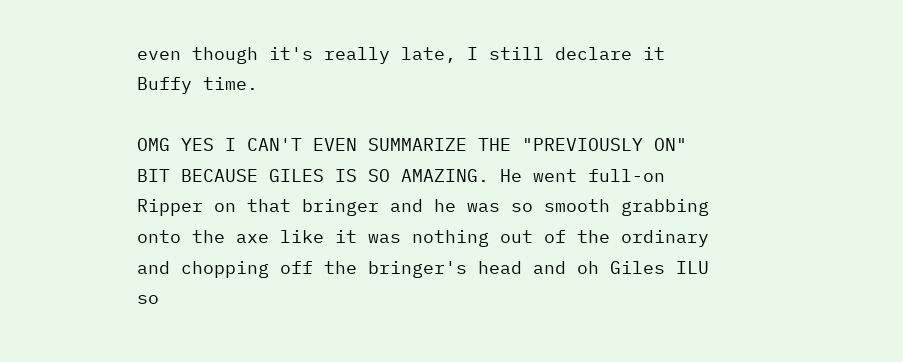even though it's really late, I still declare it Buffy time.

OMG YES I CAN'T EVEN SUMMARIZE THE "PREVIOUSLY ON" BIT BECAUSE GILES IS SO AMAZING. He went full-on Ripper on that bringer and he was so smooth grabbing onto the axe like it was nothing out of the ordinary and chopping off the bringer's head and oh Giles ILU so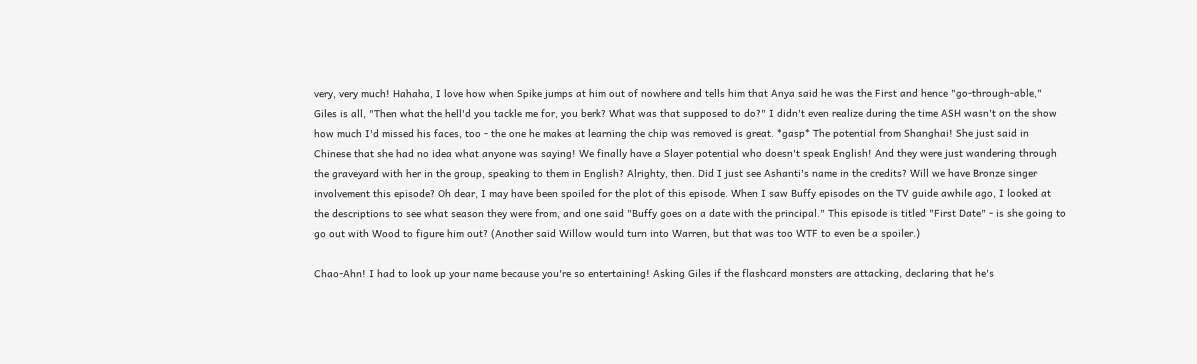very, very much! Hahaha, I love how when Spike jumps at him out of nowhere and tells him that Anya said he was the First and hence "go-through-able," Giles is all, "Then what the hell'd you tackle me for, you berk? What was that supposed to do?" I didn't even realize during the time ASH wasn't on the show how much I'd missed his faces, too - the one he makes at learning the chip was removed is great. *gasp* The potential from Shanghai! She just said in Chinese that she had no idea what anyone was saying! We finally have a Slayer potential who doesn't speak English! And they were just wandering through the graveyard with her in the group, speaking to them in English? Alrighty, then. Did I just see Ashanti's name in the credits? Will we have Bronze singer involvement this episode? Oh dear, I may have been spoiled for the plot of this episode. When I saw Buffy episodes on the TV guide awhile ago, I looked at the descriptions to see what season they were from, and one said "Buffy goes on a date with the principal." This episode is titled "First Date" - is she going to go out with Wood to figure him out? (Another said Willow would turn into Warren, but that was too WTF to even be a spoiler.)

Chao-Ahn! I had to look up your name because you're so entertaining! Asking Giles if the flashcard monsters are attacking, declaring that he's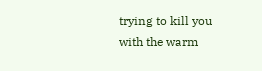trying to kill you with the warm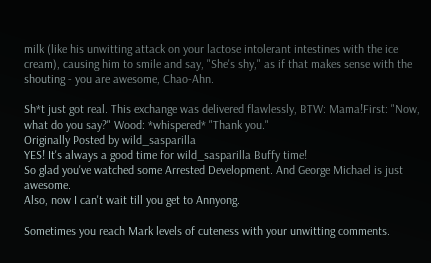milk (like his unwitting attack on your lactose intolerant intestines with the ice cream), causing him to smile and say, "She's shy," as if that makes sense with the shouting - you are awesome, Chao-Ahn.

Sh*t just got real. This exchange was delivered flawlessly, BTW: Mama!First: "Now, what do you say?" Wood: *whispered* "Thank you."
Originally Posted by wild_sasparilla
YES! It's always a good time for wild_sasparilla Buffy time!
So glad you've watched some Arrested Development. And George Michael is just awesome.
Also, now I can't wait till you get to Annyong.

Sometimes you reach Mark levels of cuteness with your unwitting comments.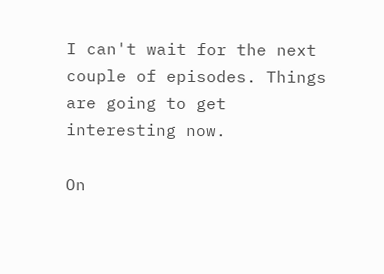I can't wait for the next couple of episodes. Things are going to get interesting now.

On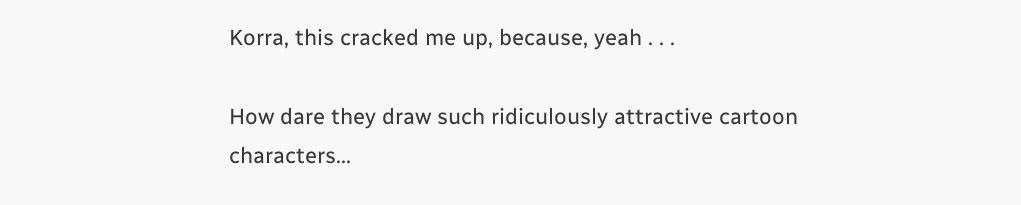Korra, this cracked me up, because, yeah . . .

How dare they draw such ridiculously attractive cartoon characters...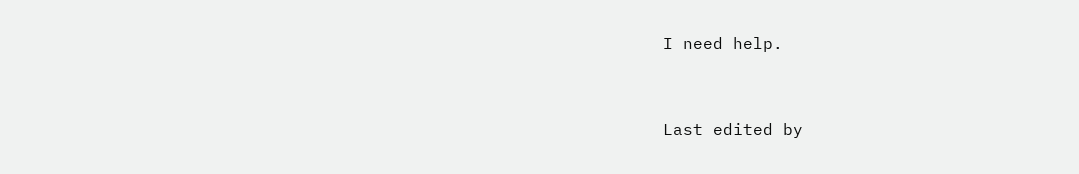I need help.


Last edited by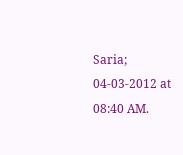Saria; 04-03-2012 at 08:40 AM.